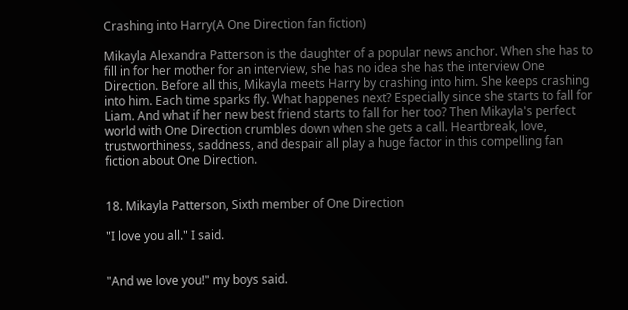Crashing into Harry(A One Direction fan fiction)

Mikayla Alexandra Patterson is the daughter of a popular news anchor. When she has to fill in for her mother for an interview, she has no idea she has the interview One Direction. Before all this, Mikayla meets Harry by crashing into him. She keeps crashing into him. Each time sparks fly. What happenes next? Especially since she starts to fall for Liam. And what if her new best friend starts to fall for her too? Then Mikayla's perfect world with One Direction crumbles down when she gets a call. Heartbreak, love, trustworthiness, saddness, and despair all play a huge factor in this compelling fan fiction about One Direction.


18. Mikayla Patterson, Sixth member of One Direction

"I love you all." I said.


"And we love you!" my boys said.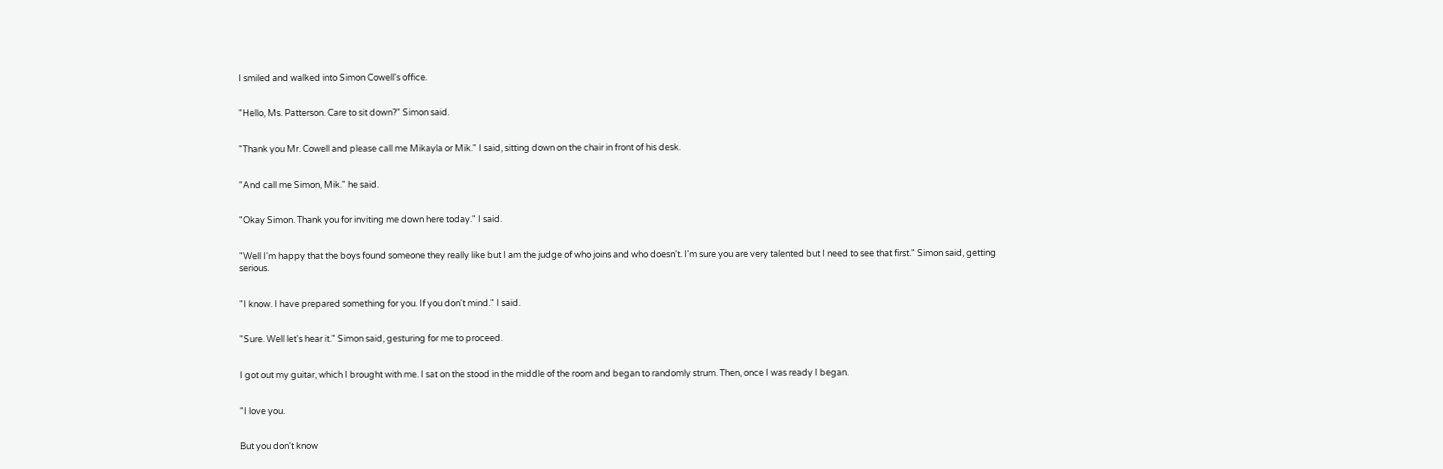I smiled and walked into Simon Cowell's office.


"Hello, Ms. Patterson. Care to sit down?" Simon said.


"Thank you Mr. Cowell and please call me Mikayla or Mik." I said, sitting down on the chair in front of his desk.


"And call me Simon, Mik." he said.


"Okay Simon. Thank you for inviting me down here today." I said.


"Well I'm happy that the boys found someone they really like but I am the judge of who joins and who doesn't. I'm sure you are very talented but I need to see that first." Simon said, getting serious.


"I know. I have prepared something for you. If you don't mind." I said.


"Sure. Well let's hear it." Simon said, gesturing for me to proceed.


I got out my guitar, which I brought with me. I sat on the stood in the middle of the room and began to randomly strum. Then, once I was ready I began.


"I love you.


But you don't know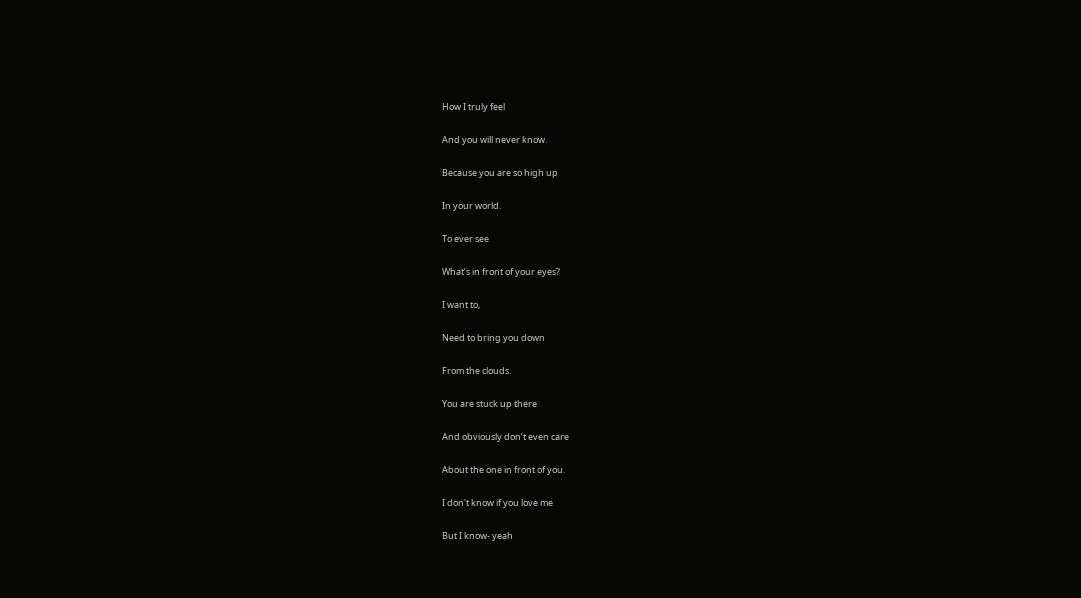How I truly feel


And you will never know.


Because you are so high up


In your world.


To ever see


What’s in front of your eyes?


I want to,


Need to bring you down


From the clouds.


You are stuck up there


And obviously don’t even care


About the one in front of you.


I don't know if you love me


But I know- yeah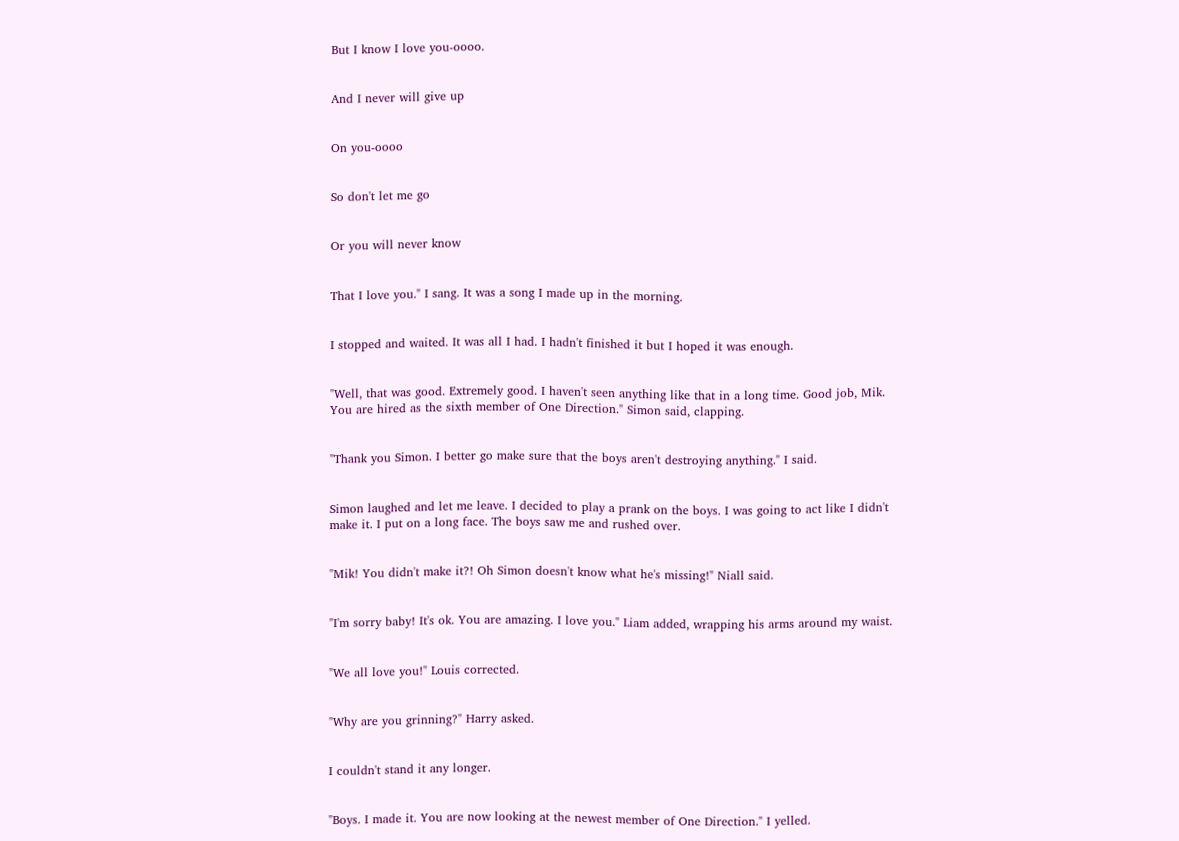But I know I love you-oooo.


And I never will give up


On you-oooo


So don't let me go


Or you will never know


That I love you." I sang. It was a song I made up in the morning.


I stopped and waited. It was all I had. I hadn't finished it but I hoped it was enough.


"Well, that was good. Extremely good. I haven't seen anything like that in a long time. Good job, Mik. You are hired as the sixth member of One Direction." Simon said, clapping.


"Thank you Simon. I better go make sure that the boys aren't destroying anything." I said.


Simon laughed and let me leave. I decided to play a prank on the boys. I was going to act like I didn't make it. I put on a long face. The boys saw me and rushed over.


"Mik! You didn't make it?! Oh Simon doesn't know what he's missing!" Niall said.


"I'm sorry baby! It's ok. You are amazing. I love you." Liam added, wrapping his arms around my waist.


"We all love you!" Louis corrected.


"Why are you grinning?" Harry asked.


I couldn't stand it any longer.


"Boys. I made it. You are now looking at the newest member of One Direction." I yelled.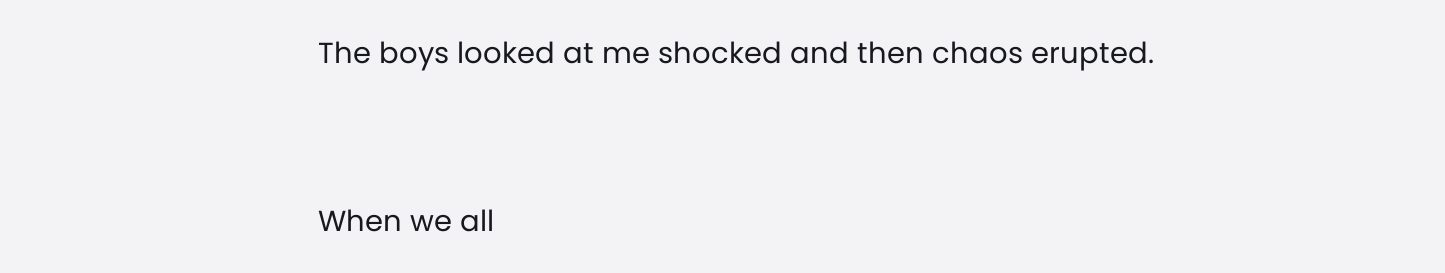The boys looked at me shocked and then chaos erupted.


When we all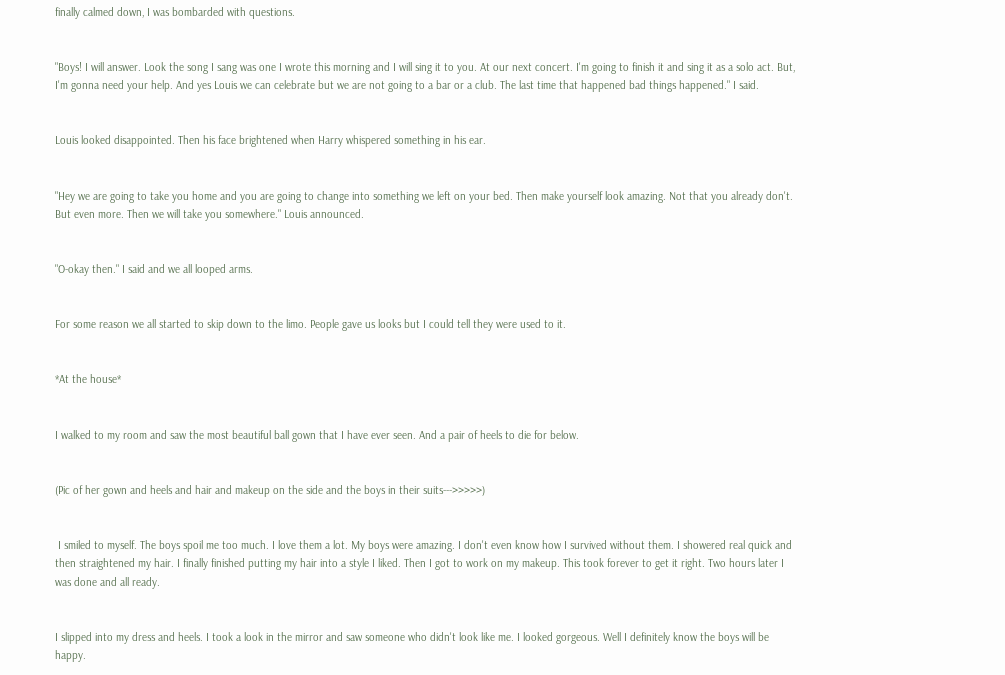finally calmed down, I was bombarded with questions.


"Boys! I will answer. Look the song I sang was one I wrote this morning and I will sing it to you. At our next concert. I'm going to finish it and sing it as a solo act. But, I'm gonna need your help. And yes Louis we can celebrate but we are not going to a bar or a club. The last time that happened bad things happened." I said.


Louis looked disappointed. Then his face brightened when Harry whispered something in his ear.


"Hey we are going to take you home and you are going to change into something we left on your bed. Then make yourself look amazing. Not that you already don't. But even more. Then we will take you somewhere." Louis announced.


"O-okay then." I said and we all looped arms.


For some reason we all started to skip down to the limo. People gave us looks but I could tell they were used to it.


*At the house*


I walked to my room and saw the most beautiful ball gown that I have ever seen. And a pair of heels to die for below.


(Pic of her gown and heels and hair and makeup on the side and the boys in their suits--->>>>>)


 I smiled to myself. The boys spoil me too much. I love them a lot. My boys were amazing. I don't even know how I survived without them. I showered real quick and then straightened my hair. I finally finished putting my hair into a style I liked. Then I got to work on my makeup. This took forever to get it right. Two hours later I was done and all ready.


I slipped into my dress and heels. I took a look in the mirror and saw someone who didn't look like me. I looked gorgeous. Well I definitely know the boys will be happy.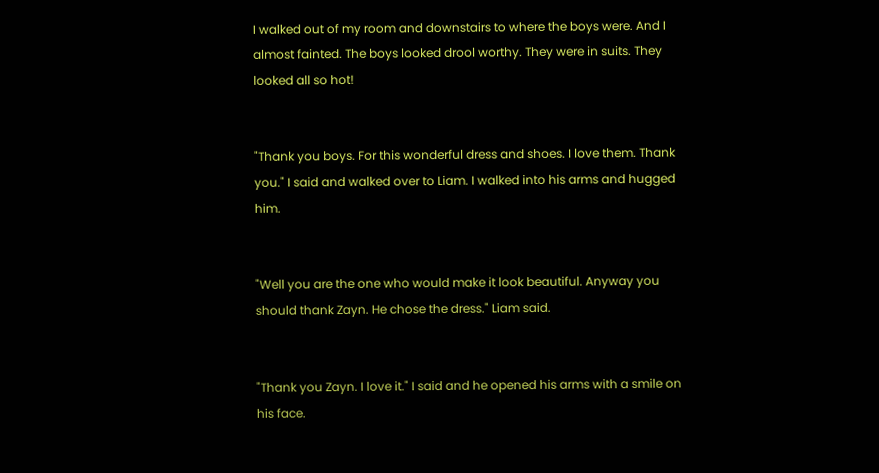I walked out of my room and downstairs to where the boys were. And I almost fainted. The boys looked drool worthy. They were in suits. They looked all so hot!


"Thank you boys. For this wonderful dress and shoes. I love them. Thank you." I said and walked over to Liam. I walked into his arms and hugged him.


"Well you are the one who would make it look beautiful. Anyway you should thank Zayn. He chose the dress." Liam said.


"Thank you Zayn. I love it." I said and he opened his arms with a smile on his face.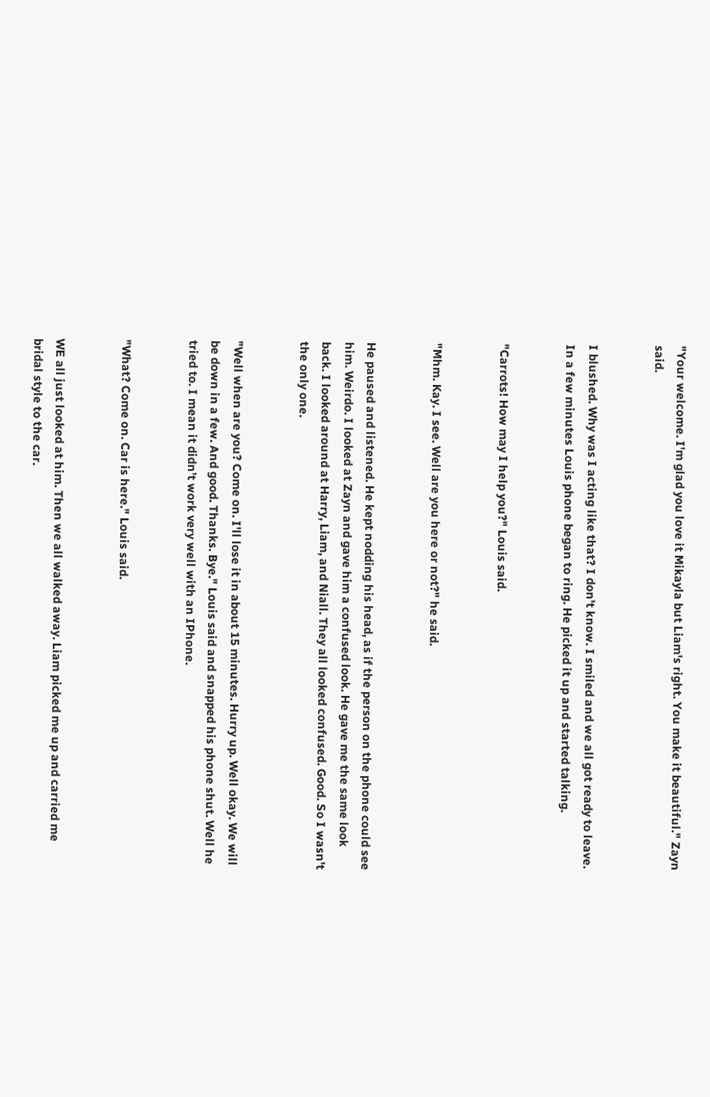"Your welcome. I'm glad you love it Mikayla but Liam's right. You make it beautiful." Zayn said.


I blushed. Why was I acting like that? I don't know. I smiled and we all got ready to leave. In a few minutes Louis phone began to ring. He picked it up and started talking.


"Carrots! How may I help you?" Louis said.


"Mhm. Kay. I see. Well are you here or not?" he said.


He paused and listened. He kept nodding his head, as if the person on the phone could see him. Weirdo. I looked at Zayn and gave him a confused look. He gave me the same look back. I looked around at Harry, Liam, and Niall. They all looked confused. Good. So I wasn't the only one.


"Well when are you? Come on. I'll lose it in about 15 minutes. Hurry up. Well okay. We will be down in a few. And good. Thanks. Bye." Louis said and snapped his phone shut. Well he tried to. I mean it didn’t work very well with an IPhone.


"What? Come on. Car is here." Louis said.


WE all just looked at him. Then we all walked away. Liam picked me up and carried me bridal style to the car.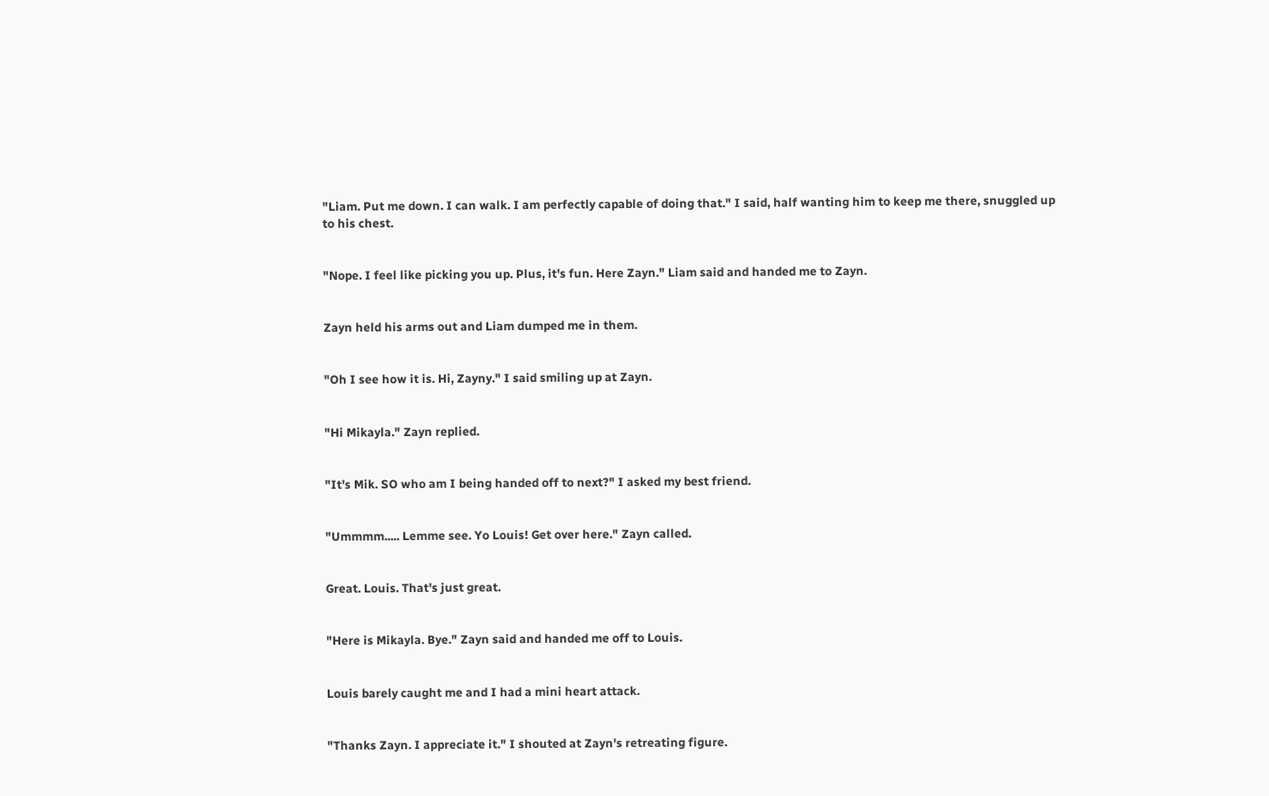"Liam. Put me down. I can walk. I am perfectly capable of doing that." I said, half wanting him to keep me there, snuggled up to his chest.


"Nope. I feel like picking you up. Plus, it's fun. Here Zayn." Liam said and handed me to Zayn.


Zayn held his arms out and Liam dumped me in them.


"Oh I see how it is. Hi, Zayny." I said smiling up at Zayn.


"Hi Mikayla." Zayn replied.


"It's Mik. SO who am I being handed off to next?" I asked my best friend.


"Ummmm..... Lemme see. Yo Louis! Get over here." Zayn called.


Great. Louis. That's just great.


"Here is Mikayla. Bye." Zayn said and handed me off to Louis.


Louis barely caught me and I had a mini heart attack.


"Thanks Zayn. I appreciate it." I shouted at Zayn's retreating figure.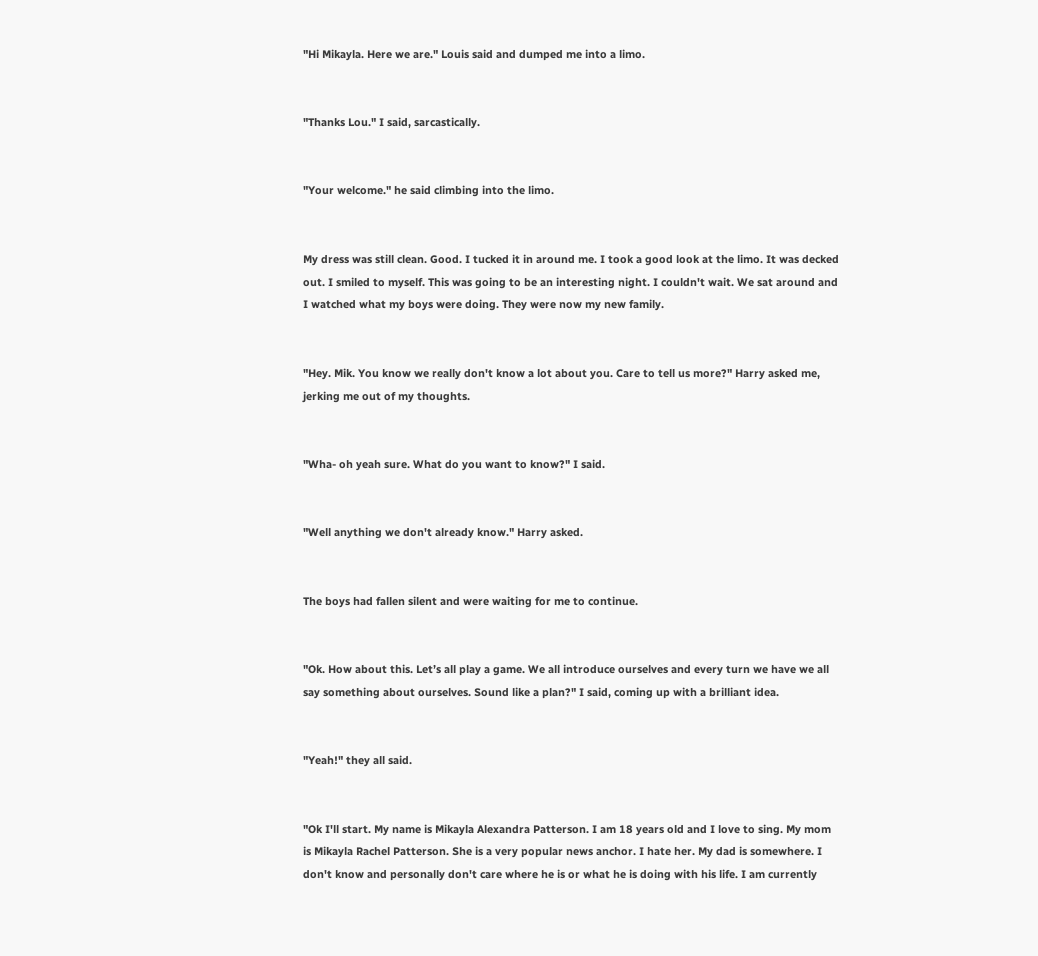"Hi Mikayla. Here we are." Louis said and dumped me into a limo.


"Thanks Lou." I said, sarcastically.


"Your welcome." he said climbing into the limo.


My dress was still clean. Good. I tucked it in around me. I took a good look at the limo. It was decked out. I smiled to myself. This was going to be an interesting night. I couldn't wait. We sat around and I watched what my boys were doing. They were now my new family.


"Hey. Mik. You know we really don't know a lot about you. Care to tell us more?" Harry asked me, jerking me out of my thoughts.


"Wha- oh yeah sure. What do you want to know?" I said.


"Well anything we don't already know." Harry asked.


The boys had fallen silent and were waiting for me to continue.


"Ok. How about this. Let’s all play a game. We all introduce ourselves and every turn we have we all say something about ourselves. Sound like a plan?" I said, coming up with a brilliant idea.


"Yeah!" they all said.


"Ok I'll start. My name is Mikayla Alexandra Patterson. I am 18 years old and I love to sing. My mom is Mikayla Rachel Patterson. She is a very popular news anchor. I hate her. My dad is somewhere. I don't know and personally don't care where he is or what he is doing with his life. I am currently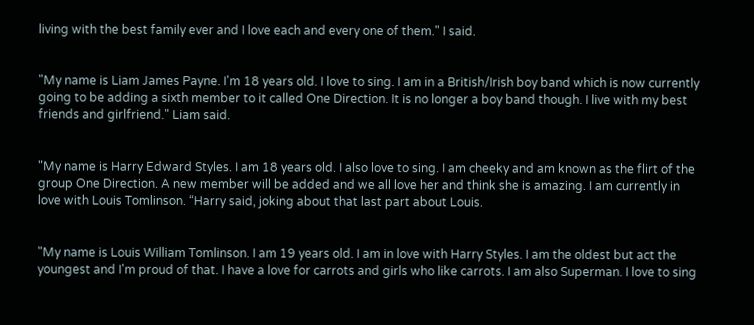living with the best family ever and I love each and every one of them." I said.


"My name is Liam James Payne. I'm 18 years old. I love to sing. I am in a British/Irish boy band which is now currently going to be adding a sixth member to it called One Direction. It is no longer a boy band though. I live with my best friends and girlfriend." Liam said.


"My name is Harry Edward Styles. I am 18 years old. I also love to sing. I am cheeky and am known as the flirt of the group One Direction. A new member will be added and we all love her and think she is amazing. I am currently in love with Louis Tomlinson. “Harry said, joking about that last part about Louis.


"My name is Louis William Tomlinson. I am 19 years old. I am in love with Harry Styles. I am the oldest but act the youngest and I'm proud of that. I have a love for carrots and girls who like carrots. I am also Superman. I love to sing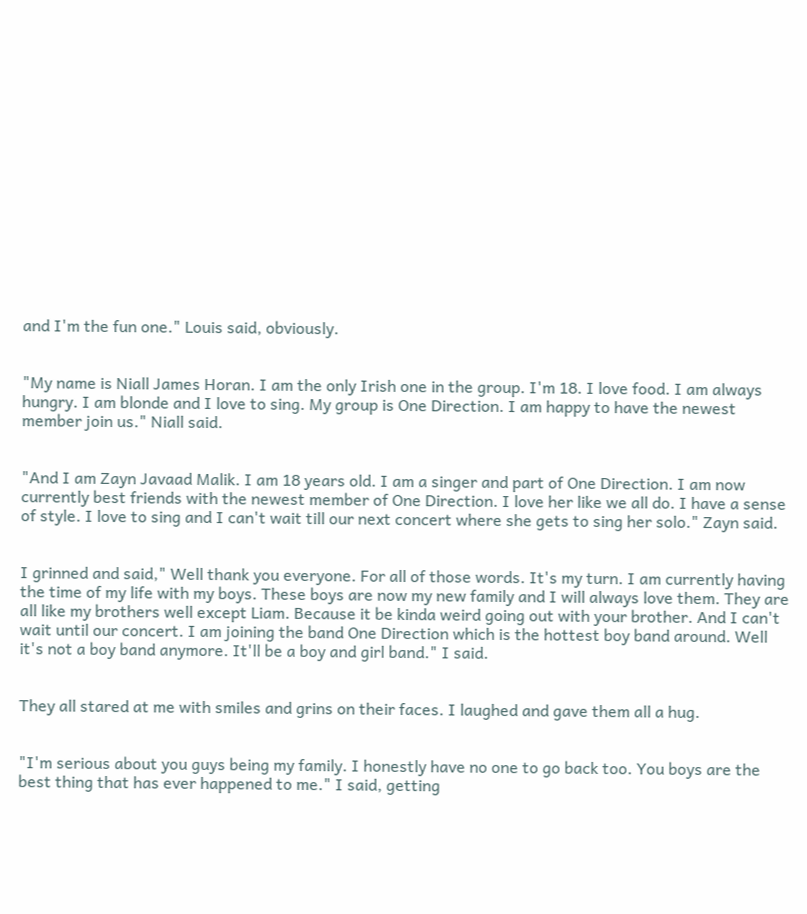and I'm the fun one." Louis said, obviously.


"My name is Niall James Horan. I am the only Irish one in the group. I'm 18. I love food. I am always hungry. I am blonde and I love to sing. My group is One Direction. I am happy to have the newest member join us." Niall said.


"And I am Zayn Javaad Malik. I am 18 years old. I am a singer and part of One Direction. I am now currently best friends with the newest member of One Direction. I love her like we all do. I have a sense of style. I love to sing and I can't wait till our next concert where she gets to sing her solo." Zayn said.


I grinned and said," Well thank you everyone. For all of those words. It's my turn. I am currently having the time of my life with my boys. These boys are now my new family and I will always love them. They are all like my brothers well except Liam. Because it be kinda weird going out with your brother. And I can't wait until our concert. I am joining the band One Direction which is the hottest boy band around. Well it's not a boy band anymore. It'll be a boy and girl band." I said.


They all stared at me with smiles and grins on their faces. I laughed and gave them all a hug.


"I'm serious about you guys being my family. I honestly have no one to go back too. You boys are the best thing that has ever happened to me." I said, getting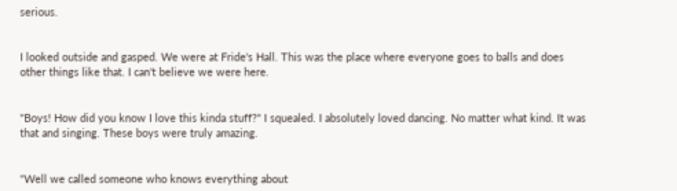serious.


I looked outside and gasped. We were at Fride's Hall. This was the place where everyone goes to balls and does other things like that. I can't believe we were here.


"Boys! How did you know I love this kinda stuff?" I squealed. I absolutely loved dancing. No matter what kind. It was that and singing. These boys were truly amazing.


"Well we called someone who knows everything about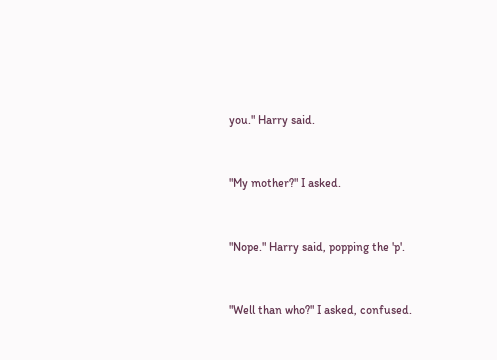you." Harry said.


"My mother?" I asked.


"Nope." Harry said, popping the 'p'.


"Well than who?" I asked, confused.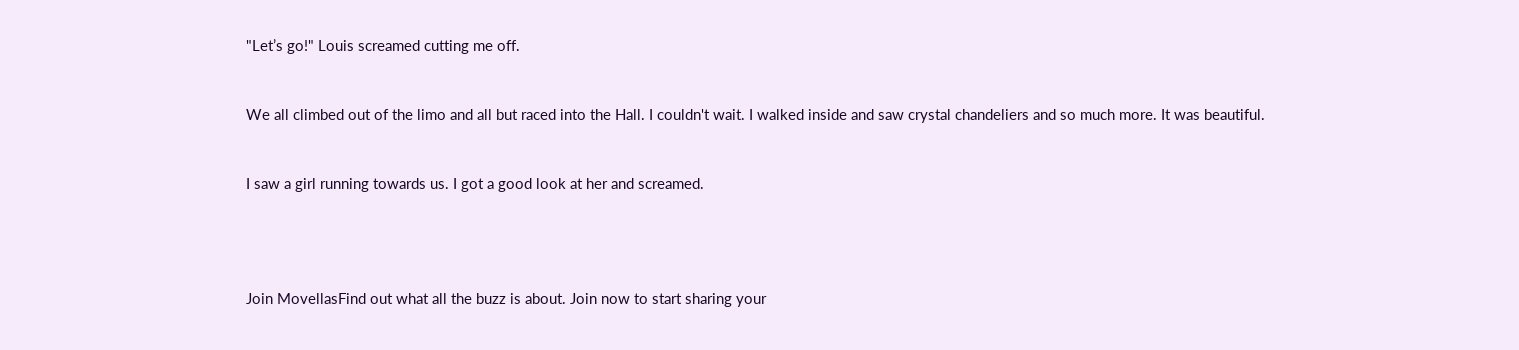"Let’s go!" Louis screamed cutting me off.


We all climbed out of the limo and all but raced into the Hall. I couldn't wait. I walked inside and saw crystal chandeliers and so much more. It was beautiful.


I saw a girl running towards us. I got a good look at her and screamed.




Join MovellasFind out what all the buzz is about. Join now to start sharing your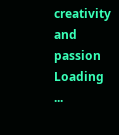creativity and passion
Loading ...